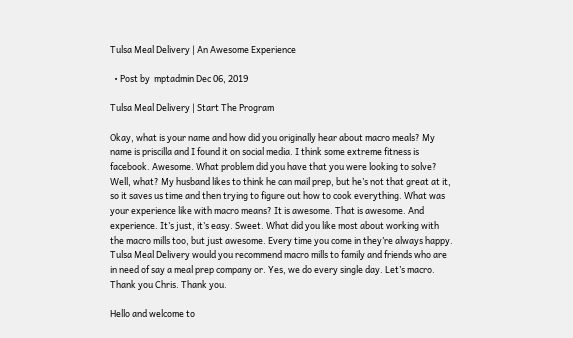Tulsa Meal Delivery | An Awesome Experience

  • Post by  mptadmin Dec 06, 2019

Tulsa Meal Delivery | Start The Program

Okay, what is your name and how did you originally hear about macro meals? My name is priscilla and I found it on social media. I think some extreme fitness is facebook. Awesome. What problem did you have that you were looking to solve? Well, what? My husband likes to think he can mail prep, but he’s not that great at it, so it saves us time and then trying to figure out how to cook everything. What was your experience like with macro means? It is awesome. That is awesome. And experience. It’s just, it’s easy. Sweet. What did you like most about working with the macro mills too, but just awesome. Every time you come in they’re always happy. Tulsa Meal Delivery would you recommend macro mills to family and friends who are in need of say a meal prep company or. Yes, we do every single day. Let’s macro. Thank you Chris. Thank you.

Hello and welcome to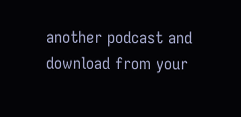another podcast and download from your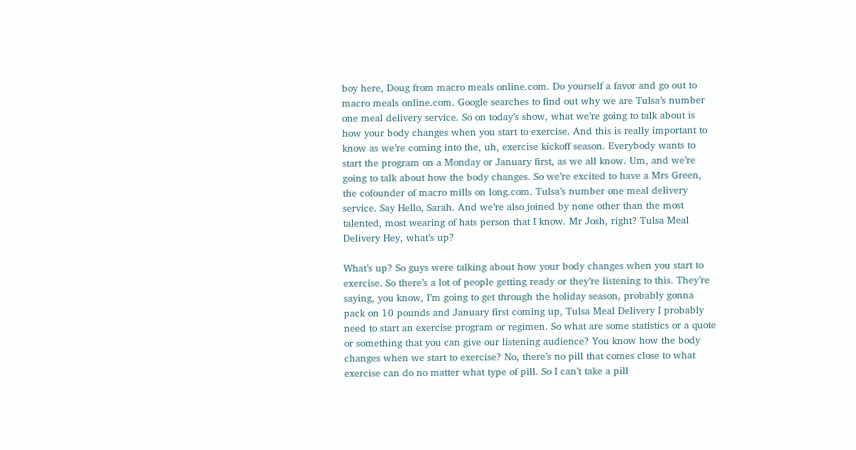boy here, Doug from macro meals online.com. Do yourself a favor and go out to macro meals online.com. Google searches to find out why we are Tulsa’s number one meal delivery service. So on today’s show, what we’re going to talk about is how your body changes when you start to exercise. And this is really important to know as we’re coming into the, uh, exercise kickoff season. Everybody wants to start the program on a Monday or January first, as we all know. Um, and we’re going to talk about how the body changes. So we’re excited to have a Mrs Green, the cofounder of macro mills on long.com. Tulsa’s number one meal delivery service. Say Hello, Sarah. And we’re also joined by none other than the most talented, most wearing of hats person that I know. Mr Josh, right? Tulsa Meal Delivery Hey, what’s up?

What’s up? So guys were talking about how your body changes when you start to exercise. So there’s a lot of people getting ready or they’re listening to this. They’re saying, you know, I’m going to get through the holiday season, probably gonna pack on 10 pounds and January first coming up, Tulsa Meal Delivery I probably need to start an exercise program or regimen. So what are some statistics or a quote or something that you can give our listening audience? You know how the body changes when we start to exercise? No, there’s no pill that comes close to what exercise can do no matter what type of pill. So I can’t take a pill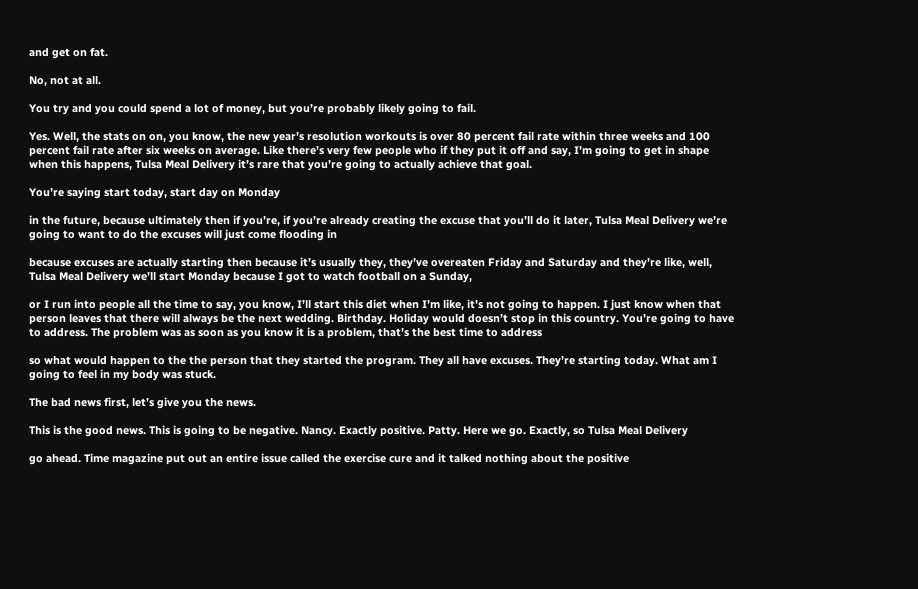and get on fat.

No, not at all.

You try and you could spend a lot of money, but you’re probably likely going to fail.

Yes. Well, the stats on on, you know, the new year’s resolution workouts is over 80 percent fail rate within three weeks and 100 percent fail rate after six weeks on average. Like there’s very few people who if they put it off and say, I’m going to get in shape when this happens, Tulsa Meal Delivery it’s rare that you’re going to actually achieve that goal.

You’re saying start today, start day on Monday

in the future, because ultimately then if you’re, if you’re already creating the excuse that you’ll do it later, Tulsa Meal Delivery we’re going to want to do the excuses will just come flooding in

because excuses are actually starting then because it’s usually they, they’ve overeaten Friday and Saturday and they’re like, well, Tulsa Meal Delivery we’ll start Monday because I got to watch football on a Sunday,

or I run into people all the time to say, you know, I’ll start this diet when I’m like, it’s not going to happen. I just know when that person leaves that there will always be the next wedding. Birthday. Holiday would doesn’t stop in this country. You’re going to have to address. The problem was as soon as you know it is a problem, that’s the best time to address

so what would happen to the the person that they started the program. They all have excuses. They’re starting today. What am I going to feel in my body was stuck.

The bad news first, let’s give you the news.

This is the good news. This is going to be negative. Nancy. Exactly positive. Patty. Here we go. Exactly, so Tulsa Meal Delivery

go ahead. Time magazine put out an entire issue called the exercise cure and it talked nothing about the positive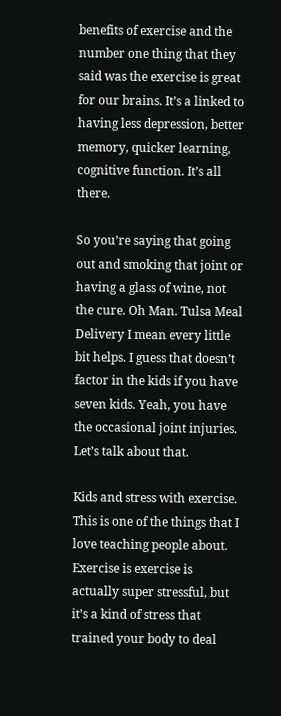benefits of exercise and the number one thing that they said was the exercise is great for our brains. It’s a linked to having less depression, better memory, quicker learning, cognitive function. It’s all there.

So you’re saying that going out and smoking that joint or having a glass of wine, not the cure. Oh Man. Tulsa Meal Delivery I mean every little bit helps. I guess that doesn’t factor in the kids if you have seven kids. Yeah, you have the occasional joint injuries. Let’s talk about that.

Kids and stress with exercise. This is one of the things that I love teaching people about. Exercise is exercise is actually super stressful, but it’s a kind of stress that trained your body to deal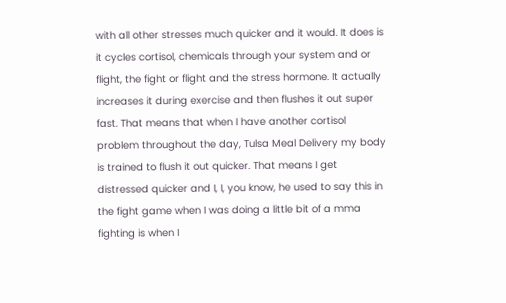with all other stresses much quicker and it would. It does is it cycles cortisol, chemicals through your system and or flight, the fight or flight and the stress hormone. It actually increases it during exercise and then flushes it out super fast. That means that when I have another cortisol problem throughout the day, Tulsa Meal Delivery my body is trained to flush it out quicker. That means I get distressed quicker and I, I, you know, he used to say this in the fight game when I was doing a little bit of a mma fighting is when I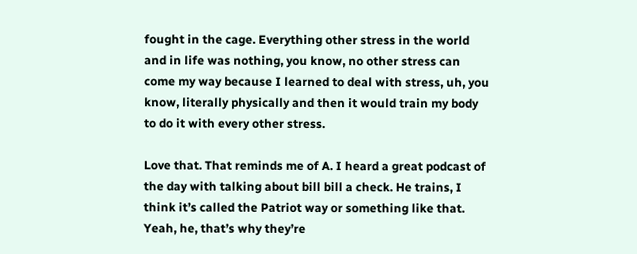fought in the cage. Everything other stress in the world and in life was nothing, you know, no other stress can come my way because I learned to deal with stress, uh, you know, literally physically and then it would train my body to do it with every other stress.

Love that. That reminds me of A. I heard a great podcast of the day with talking about bill bill a check. He trains, I think it’s called the Patriot way or something like that. Yeah, he, that’s why they’re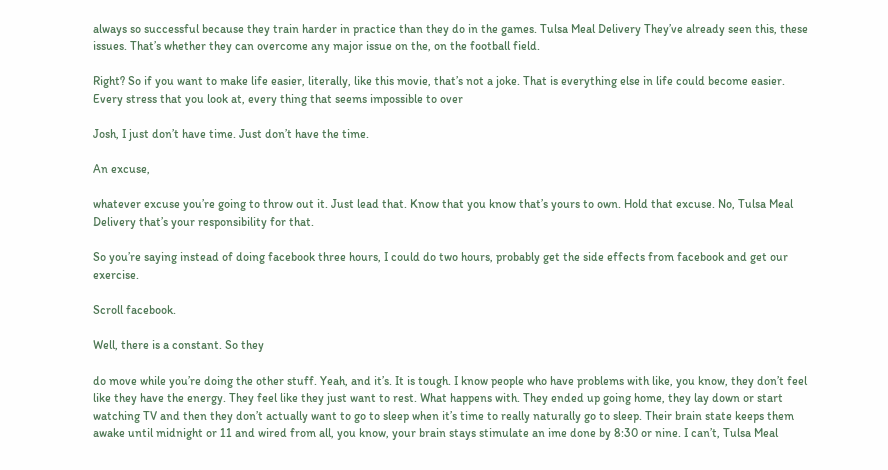always so successful because they train harder in practice than they do in the games. Tulsa Meal Delivery They’ve already seen this, these issues. That’s whether they can overcome any major issue on the, on the football field.

Right? So if you want to make life easier, literally, like this movie, that’s not a joke. That is everything else in life could become easier. Every stress that you look at, every thing that seems impossible to over

Josh, I just don’t have time. Just don’t have the time.

An excuse,

whatever excuse you’re going to throw out it. Just lead that. Know that you know that’s yours to own. Hold that excuse. No, Tulsa Meal Delivery that’s your responsibility for that.

So you’re saying instead of doing facebook three hours, I could do two hours, probably get the side effects from facebook and get our exercise.

Scroll facebook.

Well, there is a constant. So they

do move while you’re doing the other stuff. Yeah, and it’s. It is tough. I know people who have problems with like, you know, they don’t feel like they have the energy. They feel like they just want to rest. What happens with. They ended up going home, they lay down or start watching TV and then they don’t actually want to go to sleep when it’s time to really naturally go to sleep. Their brain state keeps them awake until midnight or 11 and wired from all, you know, your brain stays stimulate an ime done by 8:30 or nine. I can’t, Tulsa Meal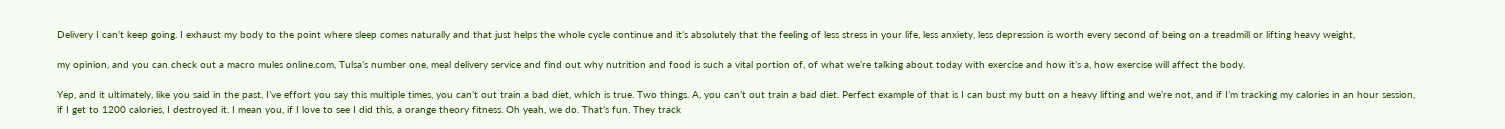Delivery I can’t keep going. I exhaust my body to the point where sleep comes naturally and that just helps the whole cycle continue and it’s absolutely that the feeling of less stress in your life, less anxiety, less depression is worth every second of being on a treadmill or lifting heavy weight,

my opinion, and you can check out a macro mules online.com, Tulsa’s number one, meal delivery service and find out why nutrition and food is such a vital portion of, of what we’re talking about today with exercise and how it’s a, how exercise will affect the body.

Yep, and it ultimately, like you said in the past, I’ve effort you say this multiple times, you can’t out train a bad diet, which is true. Two things. A, you can’t out train a bad diet. Perfect example of that is I can bust my butt on a heavy lifting and we’re not, and if I’m tracking my calories in an hour session, if I get to 1200 calories, I destroyed it. I mean you, if I love to see I did this, a orange theory fitness. Oh yeah, we do. That’s fun. They track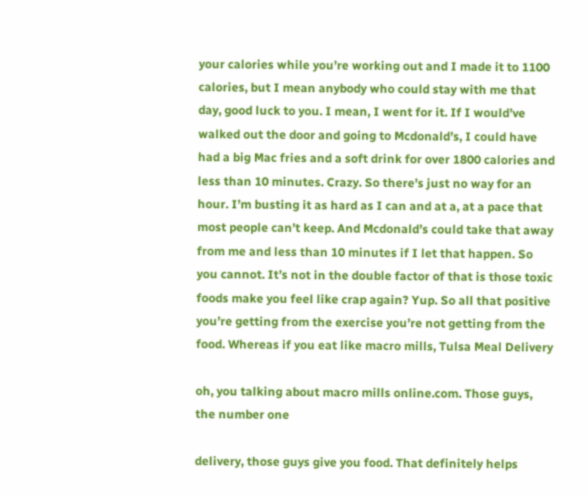your calories while you’re working out and I made it to 1100 calories, but I mean anybody who could stay with me that day, good luck to you. I mean, I went for it. If I would’ve walked out the door and going to Mcdonald’s, I could have had a big Mac fries and a soft drink for over 1800 calories and less than 10 minutes. Crazy. So there’s just no way for an hour. I’m busting it as hard as I can and at a, at a pace that most people can’t keep. And Mcdonald’s could take that away from me and less than 10 minutes if I let that happen. So you cannot. It’s not in the double factor of that is those toxic foods make you feel like crap again? Yup. So all that positive you’re getting from the exercise you’re not getting from the food. Whereas if you eat like macro mills, Tulsa Meal Delivery

oh, you talking about macro mills online.com. Those guys, the number one

delivery, those guys give you food. That definitely helps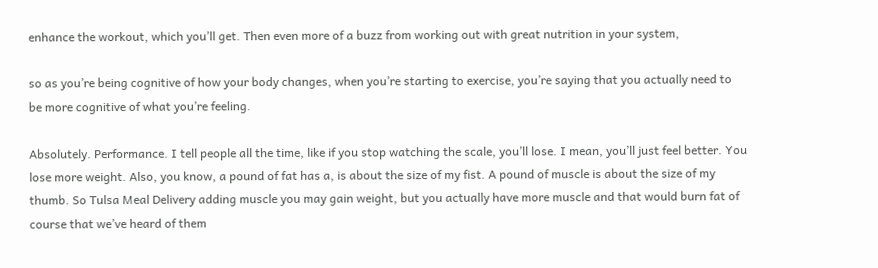enhance the workout, which you’ll get. Then even more of a buzz from working out with great nutrition in your system,

so as you’re being cognitive of how your body changes, when you’re starting to exercise, you’re saying that you actually need to be more cognitive of what you’re feeling.

Absolutely. Performance. I tell people all the time, like if you stop watching the scale, you’ll lose. I mean, you’ll just feel better. You lose more weight. Also, you know, a pound of fat has a, is about the size of my fist. A pound of muscle is about the size of my thumb. So Tulsa Meal Delivery adding muscle you may gain weight, but you actually have more muscle and that would burn fat of course that we’ve heard of them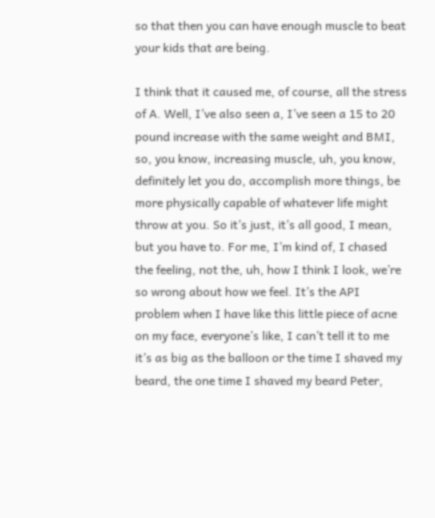so that then you can have enough muscle to beat your kids that are being.

I think that it caused me, of course, all the stress of A. Well, I’ve also seen a, I’ve seen a 15 to 20 pound increase with the same weight and BMI, so, you know, increasing muscle, uh, you know, definitely let you do, accomplish more things, be more physically capable of whatever life might throw at you. So it’s just, it’s all good, I mean, but you have to. For me, I’m kind of, I chased the feeling, not the, uh, how I think I look, we’re so wrong about how we feel. It’s the API problem when I have like this little piece of acne on my face, everyone’s like, I can’t tell it to me it’s as big as the balloon or the time I shaved my beard, the one time I shaved my beard Peter,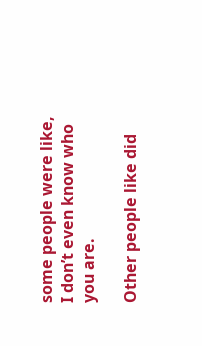some people were like, I don’t even know who you are.

Other people like did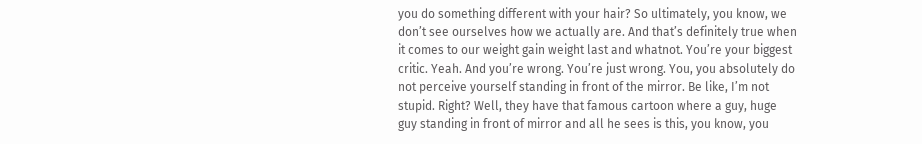you do something different with your hair? So ultimately, you know, we don’t see ourselves how we actually are. And that’s definitely true when it comes to our weight gain weight last and whatnot. You’re your biggest critic. Yeah. And you’re wrong. You’re just wrong. You, you absolutely do not perceive yourself standing in front of the mirror. Be like, I’m not stupid. Right? Well, they have that famous cartoon where a guy, huge guy standing in front of mirror and all he sees is this, you know, you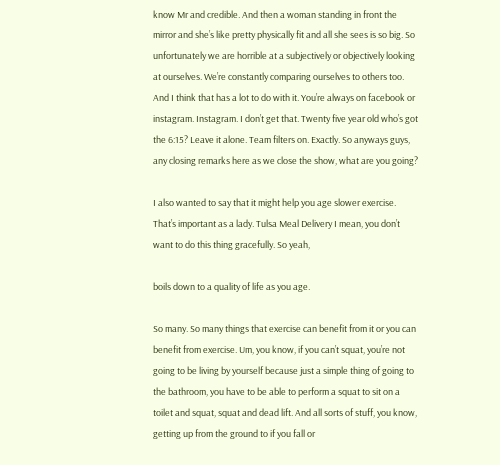know Mr and credible. And then a woman standing in front the mirror and she’s like pretty physically fit and all she sees is so big. So unfortunately we are horrible at a subjectively or objectively looking at ourselves. We’re constantly comparing ourselves to others too. And I think that has a lot to do with it. You’re always on facebook or instagram. Instagram. I don’t get that. Twenty five year old who’s got the 6:15? Leave it alone. Team filters on. Exactly. So anyways guys, any closing remarks here as we close the show, what are you going?

I also wanted to say that it might help you age slower exercise. That’s important as a lady. Tulsa Meal Delivery I mean, you don’t want to do this thing gracefully. So yeah,

boils down to a quality of life as you age.

So many. So many things that exercise can benefit from it or you can benefit from exercise. Um, you know, if you can’t squat, you’re not going to be living by yourself because just a simple thing of going to the bathroom, you have to be able to perform a squat to sit on a toilet and squat, squat and dead lift. And all sorts of stuff, you know, getting up from the ground to if you fall or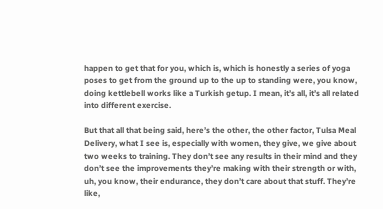happen to get that for you, which is, which is honestly a series of yoga poses to get from the ground up to the up to standing were, you know, doing kettlebell works like a Turkish getup. I mean, it’s all, it’s all related into different exercise.

But that all that being said, here’s the other, the other factor, Tulsa Meal Delivery, what I see is, especially with women, they give, we give about two weeks to training. They don’t see any results in their mind and they don’t see the improvements they’re making with their strength or with, uh, you know, their endurance, they don’t care about that stuff. They’re like,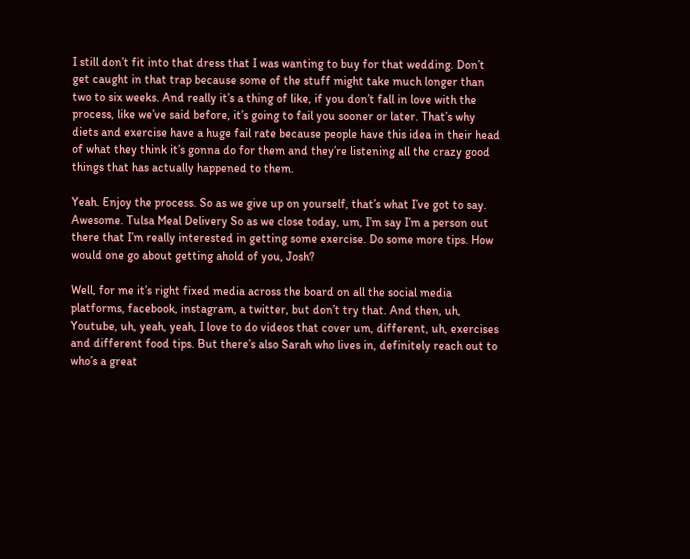I still don’t fit into that dress that I was wanting to buy for that wedding. Don’t get caught in that trap because some of the stuff might take much longer than two to six weeks. And really it’s a thing of like, if you don’t fall in love with the process, like we’ve said before, it’s going to fail you sooner or later. That’s why diets and exercise have a huge fail rate because people have this idea in their head of what they think it’s gonna do for them and they’re listening all the crazy good things that has actually happened to them.

Yeah. Enjoy the process. So as we give up on yourself, that’s what I’ve got to say. Awesome. Tulsa Meal Delivery So as we close today, um, I’m say I’m a person out there that I’m really interested in getting some exercise. Do some more tips. How would one go about getting ahold of you, Josh?

Well, for me it’s right fixed media across the board on all the social media platforms, facebook, instagram, a twitter, but don’t try that. And then, uh, Youtube, uh, yeah, yeah, I love to do videos that cover um, different, uh, exercises and different food tips. But there’s also Sarah who lives in, definitely reach out to who’s a great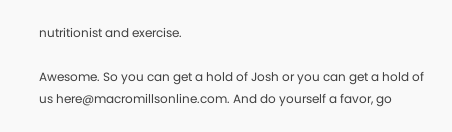nutritionist and exercise.

Awesome. So you can get a hold of Josh or you can get a hold of us here@macromillsonline.com. And do yourself a favor, go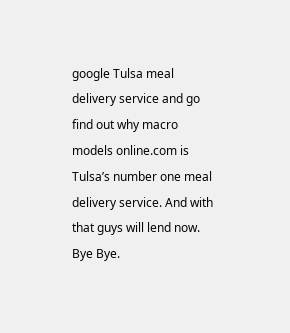google Tulsa meal delivery service and go find out why macro models online.com is Tulsa’s number one meal delivery service. And with that guys will lend now. Bye Bye.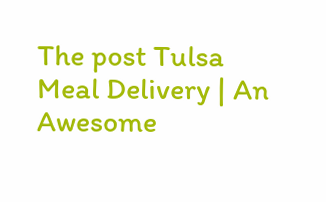The post Tulsa Meal Delivery | An Awesome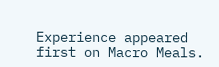Experience appeared first on Macro Meals.